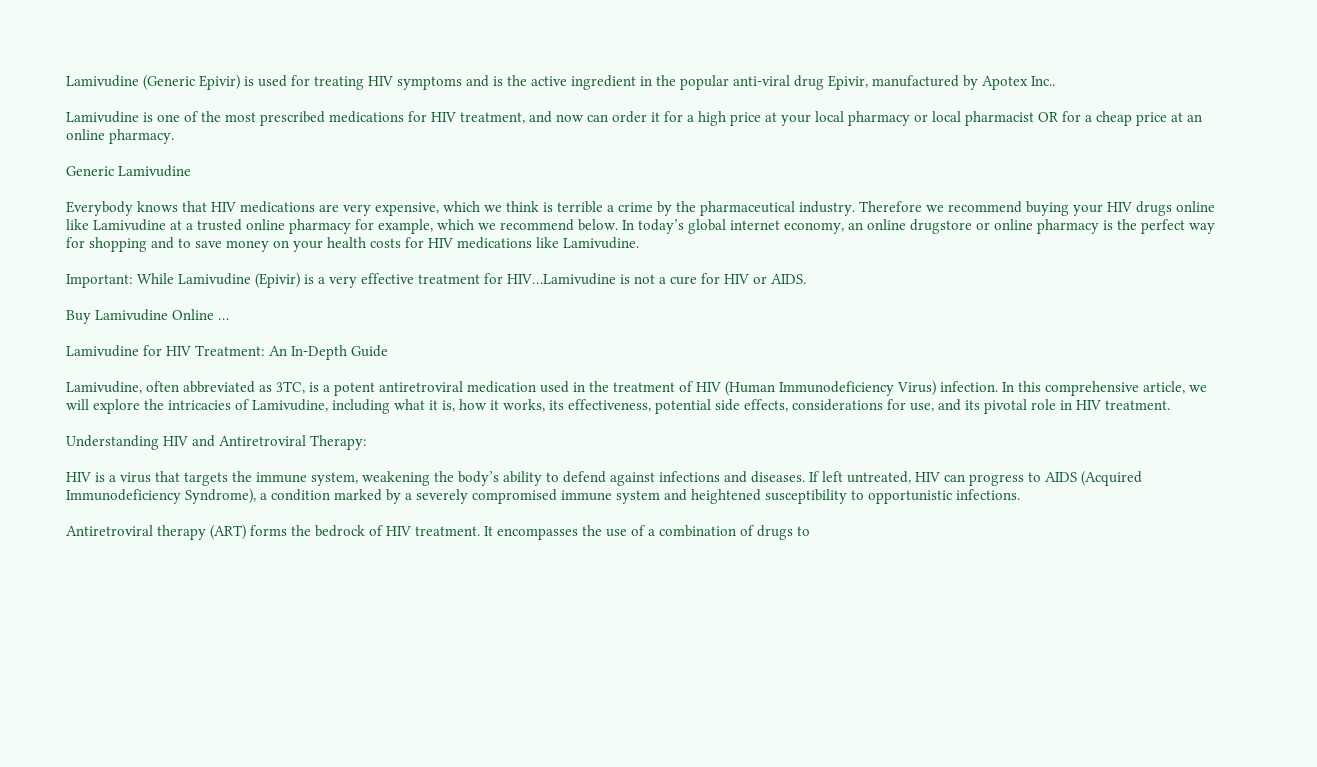Lamivudine (Generic Epivir) is used for treating HIV symptoms and is the active ingredient in the popular anti-viral drug Epivir, manufactured by Apotex Inc..

Lamivudine is one of the most prescribed medications for HIV treatment, and now can order it for a high price at your local pharmacy or local pharmacist OR for a cheap price at an online pharmacy.

Generic Lamivudine

Everybody knows that HIV medications are very expensive, which we think is terrible a crime by the pharmaceutical industry. Therefore we recommend buying your HIV drugs online like Lamivudine at a trusted online pharmacy for example, which we recommend below. In today’s global internet economy, an online drugstore or online pharmacy is the perfect way for shopping and to save money on your health costs for HIV medications like Lamivudine.

Important: While Lamivudine (Epivir) is a very effective treatment for HIV…Lamivudine is not a cure for HIV or AIDS.

Buy Lamivudine Online …

Lamivudine for HIV Treatment: An In-Depth Guide

Lamivudine, often abbreviated as 3TC, is a potent antiretroviral medication used in the treatment of HIV (Human Immunodeficiency Virus) infection. In this comprehensive article, we will explore the intricacies of Lamivudine, including what it is, how it works, its effectiveness, potential side effects, considerations for use, and its pivotal role in HIV treatment.

Understanding HIV and Antiretroviral Therapy:

HIV is a virus that targets the immune system, weakening the body’s ability to defend against infections and diseases. If left untreated, HIV can progress to AIDS (Acquired Immunodeficiency Syndrome), a condition marked by a severely compromised immune system and heightened susceptibility to opportunistic infections.

Antiretroviral therapy (ART) forms the bedrock of HIV treatment. It encompasses the use of a combination of drugs to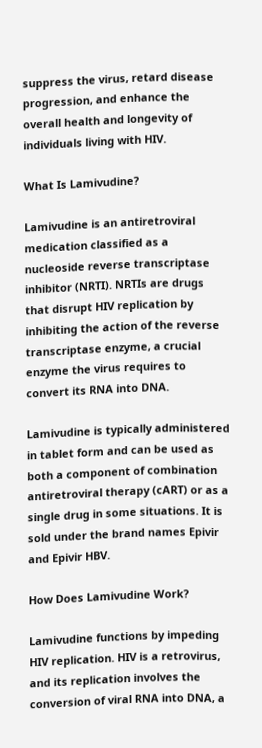suppress the virus, retard disease progression, and enhance the overall health and longevity of individuals living with HIV.

What Is Lamivudine?

Lamivudine is an antiretroviral medication classified as a nucleoside reverse transcriptase inhibitor (NRTI). NRTIs are drugs that disrupt HIV replication by inhibiting the action of the reverse transcriptase enzyme, a crucial enzyme the virus requires to convert its RNA into DNA.

Lamivudine is typically administered in tablet form and can be used as both a component of combination antiretroviral therapy (cART) or as a single drug in some situations. It is sold under the brand names Epivir and Epivir HBV.

How Does Lamivudine Work?

Lamivudine functions by impeding HIV replication. HIV is a retrovirus, and its replication involves the conversion of viral RNA into DNA, a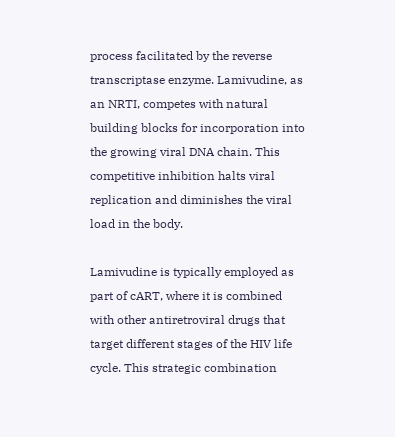process facilitated by the reverse transcriptase enzyme. Lamivudine, as an NRTI, competes with natural building blocks for incorporation into the growing viral DNA chain. This competitive inhibition halts viral replication and diminishes the viral load in the body.

Lamivudine is typically employed as part of cART, where it is combined with other antiretroviral drugs that target different stages of the HIV life cycle. This strategic combination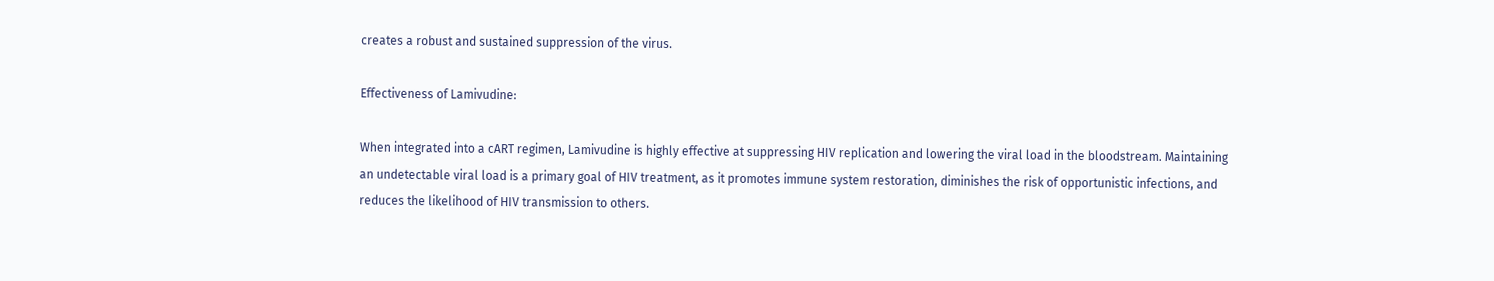creates a robust and sustained suppression of the virus.

Effectiveness of Lamivudine:

When integrated into a cART regimen, Lamivudine is highly effective at suppressing HIV replication and lowering the viral load in the bloodstream. Maintaining an undetectable viral load is a primary goal of HIV treatment, as it promotes immune system restoration, diminishes the risk of opportunistic infections, and reduces the likelihood of HIV transmission to others.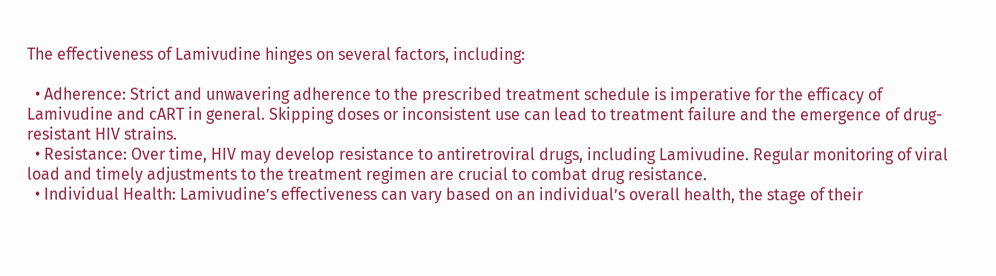The effectiveness of Lamivudine hinges on several factors, including:

  • Adherence: Strict and unwavering adherence to the prescribed treatment schedule is imperative for the efficacy of Lamivudine and cART in general. Skipping doses or inconsistent use can lead to treatment failure and the emergence of drug-resistant HIV strains.
  • Resistance: Over time, HIV may develop resistance to antiretroviral drugs, including Lamivudine. Regular monitoring of viral load and timely adjustments to the treatment regimen are crucial to combat drug resistance.
  • Individual Health: Lamivudine’s effectiveness can vary based on an individual’s overall health, the stage of their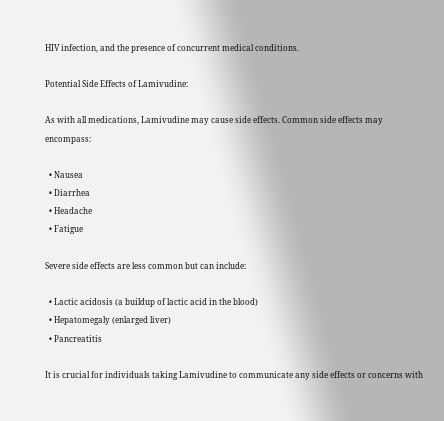HIV infection, and the presence of concurrent medical conditions.

Potential Side Effects of Lamivudine:

As with all medications, Lamivudine may cause side effects. Common side effects may encompass:

  • Nausea
  • Diarrhea
  • Headache
  • Fatigue

Severe side effects are less common but can include:

  • Lactic acidosis (a buildup of lactic acid in the blood)
  • Hepatomegaly (enlarged liver)
  • Pancreatitis

It is crucial for individuals taking Lamivudine to communicate any side effects or concerns with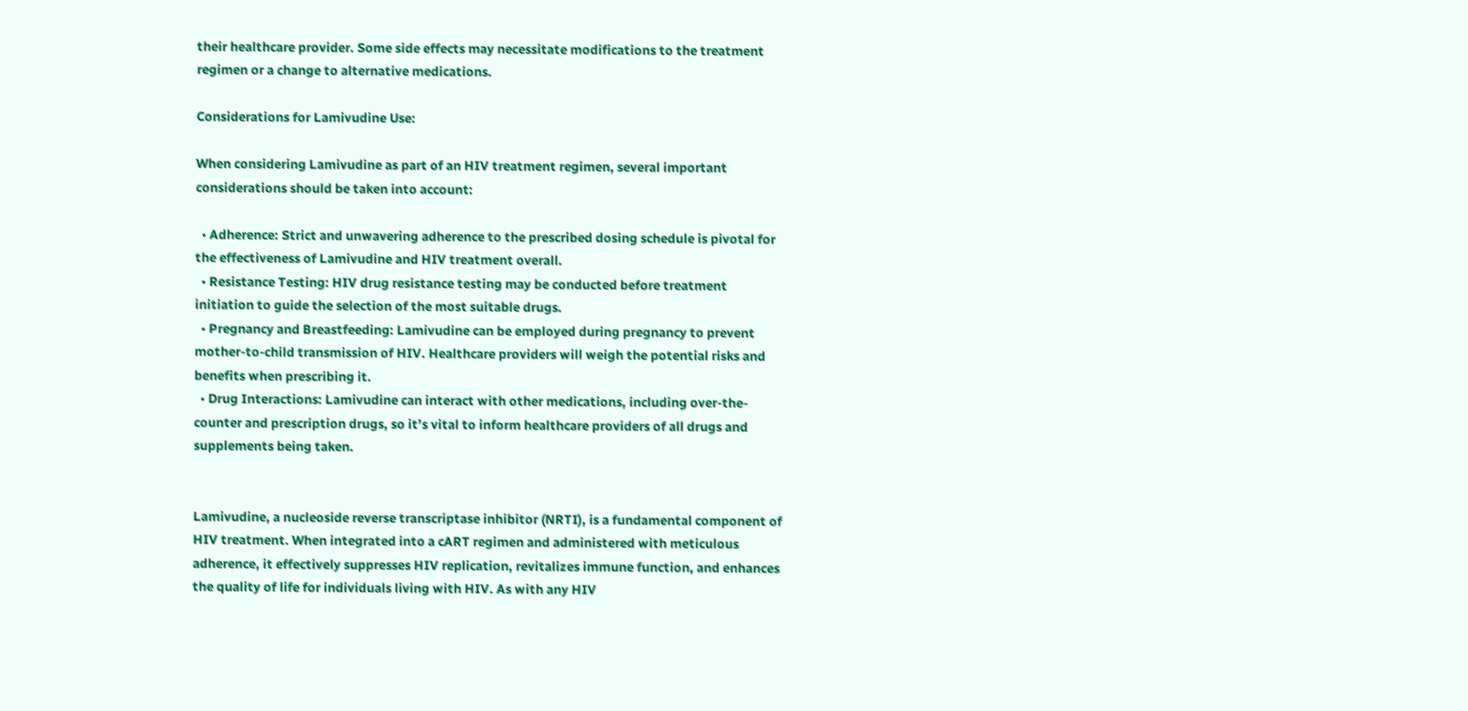their healthcare provider. Some side effects may necessitate modifications to the treatment regimen or a change to alternative medications.

Considerations for Lamivudine Use:

When considering Lamivudine as part of an HIV treatment regimen, several important considerations should be taken into account:

  • Adherence: Strict and unwavering adherence to the prescribed dosing schedule is pivotal for the effectiveness of Lamivudine and HIV treatment overall.
  • Resistance Testing: HIV drug resistance testing may be conducted before treatment initiation to guide the selection of the most suitable drugs.
  • Pregnancy and Breastfeeding: Lamivudine can be employed during pregnancy to prevent mother-to-child transmission of HIV. Healthcare providers will weigh the potential risks and benefits when prescribing it.
  • Drug Interactions: Lamivudine can interact with other medications, including over-the-counter and prescription drugs, so it’s vital to inform healthcare providers of all drugs and supplements being taken.


Lamivudine, a nucleoside reverse transcriptase inhibitor (NRTI), is a fundamental component of HIV treatment. When integrated into a cART regimen and administered with meticulous adherence, it effectively suppresses HIV replication, revitalizes immune function, and enhances the quality of life for individuals living with HIV. As with any HIV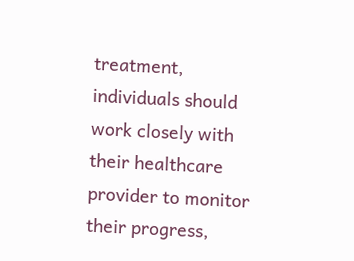treatment, individuals should work closely with their healthcare provider to monitor their progress,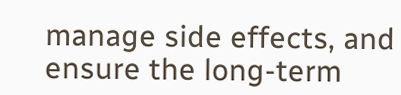manage side effects, and ensure the long-term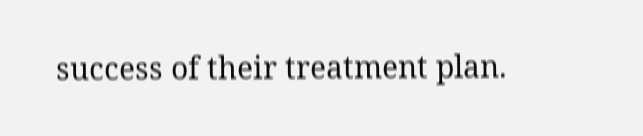success of their treatment plan.